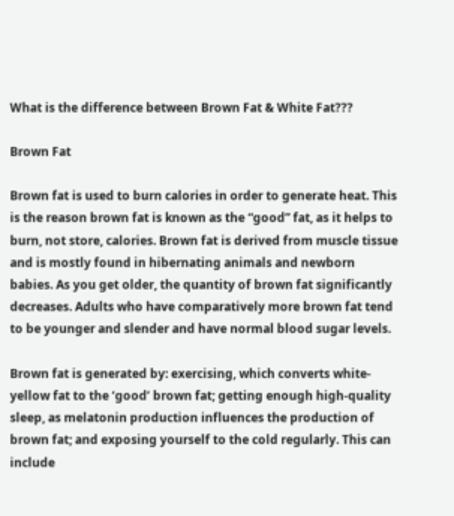What is the difference between Brown Fat & White Fat???

Brown Fat

Brown fat is used to burn calories in order to generate heat. This is the reason brown fat is known as the “good” fat, as it helps to burn, not store, calories. Brown fat is derived from muscle tissue and is mostly found in hibernating animals and newborn babies. As you get older, the quantity of brown fat significantly decreases. Adults who have comparatively more brown fat tend to be younger and slender and have normal blood sugar levels.

Brown fat is generated by: exercising, which converts white-yellow fat to the ‘good’ brown fat; getting enough high-quality sleep, as melatonin production influences the production of brown fat; and exposing yourself to the cold regularly. This can include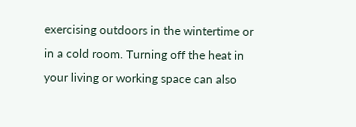exercising outdoors in the wintertime or in a cold room. Turning off the heat in your living or working space can also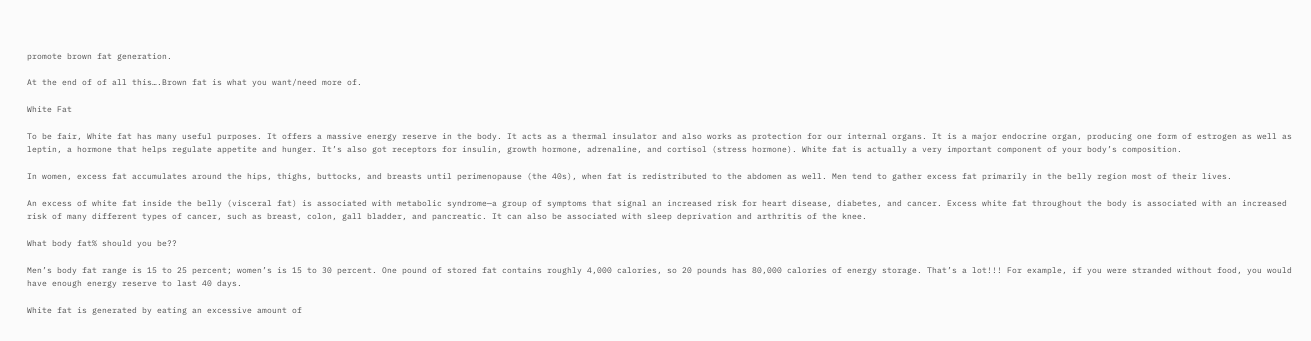promote brown fat generation.

At the end of of all this….Brown fat is what you want/need more of.

White Fat

To be fair, White fat has many useful purposes. It offers a massive energy reserve in the body. It acts as a thermal insulator and also works as protection for our internal organs. It is a major endocrine organ, producing one form of estrogen as well as leptin, a hormone that helps regulate appetite and hunger. It’s also got receptors for insulin, growth hormone, adrenaline, and cortisol (stress hormone). White fat is actually a very important component of your body’s composition.

In women, excess fat accumulates around the hips, thighs, buttocks, and breasts until perimenopause (the 40s), when fat is redistributed to the abdomen as well. Men tend to gather excess fat primarily in the belly region most of their lives.

An excess of white fat inside the belly (visceral fat) is associated with metabolic syndrome—a group of symptoms that signal an increased risk for heart disease, diabetes, and cancer. Excess white fat throughout the body is associated with an increased risk of many different types of cancer, such as breast, colon, gall bladder, and pancreatic. It can also be associated with sleep deprivation and arthritis of the knee.

What body fat% should you be??

Men’s body fat range is 15 to 25 percent; women’s is 15 to 30 percent. One pound of stored fat contains roughly 4,000 calories, so 20 pounds has 80,000 calories of energy storage. That’s a lot!!! For example, if you were stranded without food, you would have enough energy reserve to last 40 days.

White fat is generated by eating an excessive amount of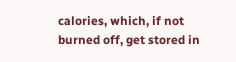calories, which, if not burned off, get stored in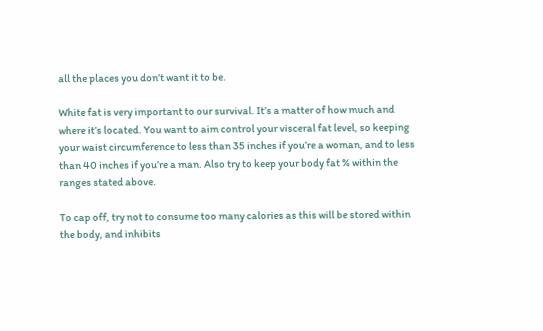all the places you don’t want it to be.

White fat is very important to our survival. It’s a matter of how much and where it’s located. You want to aim control your visceral fat level, so keeping your waist circumference to less than 35 inches if you’re a woman, and to less than 40 inches if you’re a man. Also try to keep your body fat % within the ranges stated above.

To cap off, try not to consume too many calories as this will be stored within the body, and inhibits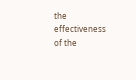the effectiveness of the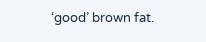‘good’ brown fat.